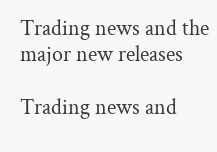Trading news and the major new releases

Trading news and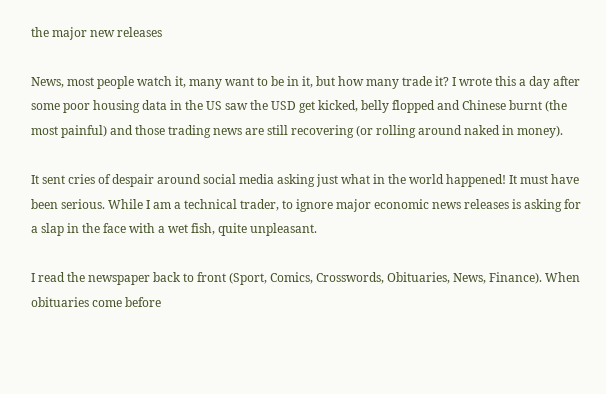the major new releases

News, most people watch it, many want to be in it, but how many trade it? I wrote this a day after some poor housing data in the US saw the USD get kicked, belly flopped and Chinese burnt (the most painful) and those trading news are still recovering (or rolling around naked in money).

It sent cries of despair around social media asking just what in the world happened! It must have been serious. While I am a technical trader, to ignore major economic news releases is asking for a slap in the face with a wet fish, quite unpleasant.

I read the newspaper back to front (Sport, Comics, Crosswords, Obituaries, News, Finance). When obituaries come before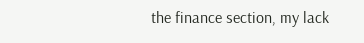the finance section, my lack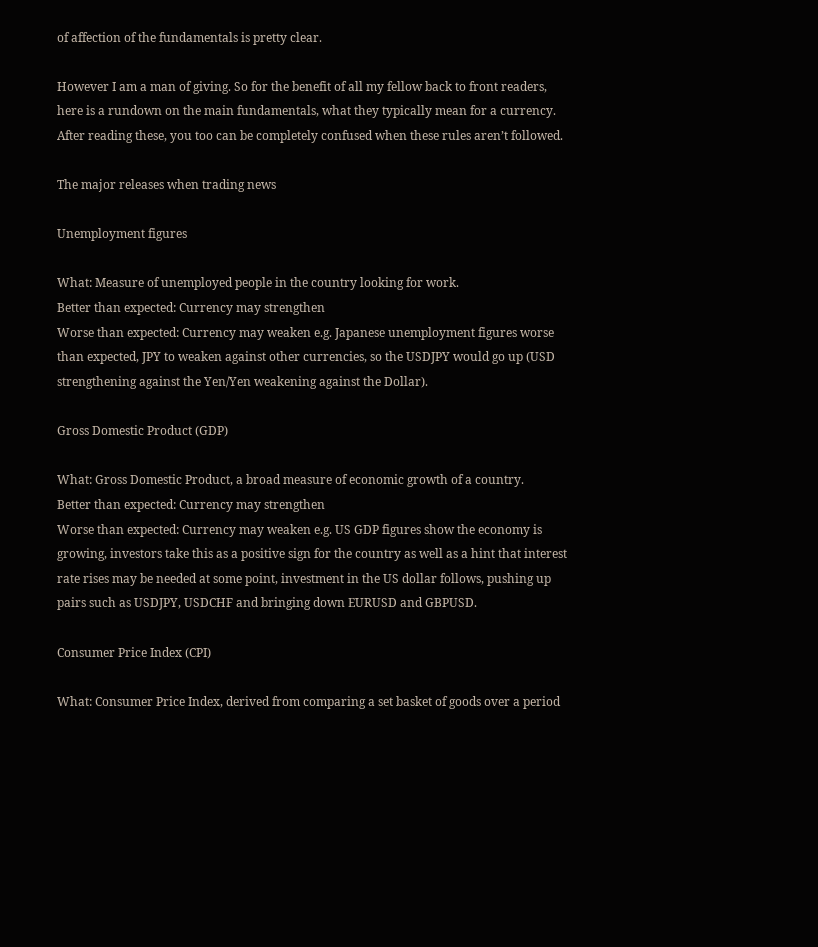of affection of the fundamentals is pretty clear.

However I am a man of giving. So for the benefit of all my fellow back to front readers, here is a rundown on the main fundamentals, what they typically mean for a currency. After reading these, you too can be completely confused when these rules aren’t followed.

The major releases when trading news

Unemployment figures

What: Measure of unemployed people in the country looking for work.
Better than expected: Currency may strengthen
Worse than expected: Currency may weaken e.g. Japanese unemployment figures worse than expected, JPY to weaken against other currencies, so the USDJPY would go up (USD strengthening against the Yen/Yen weakening against the Dollar).

Gross Domestic Product (GDP)

What: Gross Domestic Product, a broad measure of economic growth of a country.
Better than expected: Currency may strengthen
Worse than expected: Currency may weaken e.g. US GDP figures show the economy is growing, investors take this as a positive sign for the country as well as a hint that interest rate rises may be needed at some point, investment in the US dollar follows, pushing up pairs such as USDJPY, USDCHF and bringing down EURUSD and GBPUSD.

Consumer Price Index (CPI)

What: Consumer Price Index, derived from comparing a set basket of goods over a period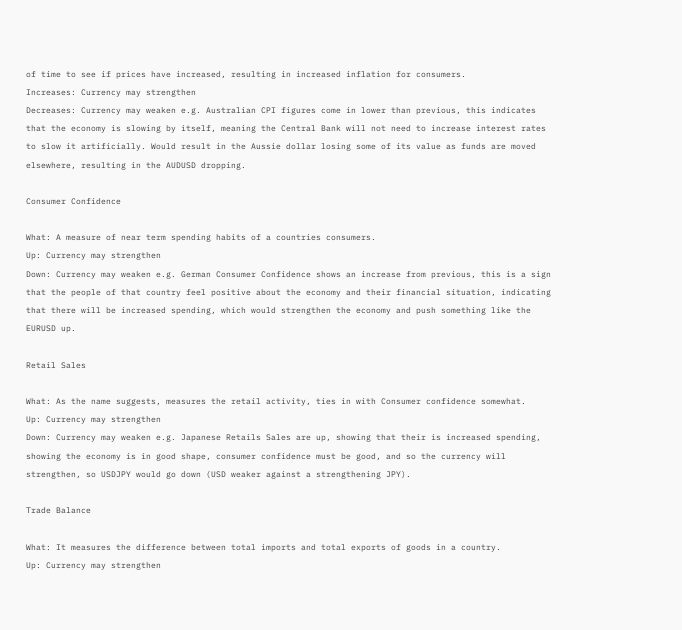of time to see if prices have increased, resulting in increased inflation for consumers.
Increases: Currency may strengthen
Decreases: Currency may weaken e.g. Australian CPI figures come in lower than previous, this indicates that the economy is slowing by itself, meaning the Central Bank will not need to increase interest rates to slow it artificially. Would result in the Aussie dollar losing some of its value as funds are moved elsewhere, resulting in the AUDUSD dropping.

Consumer Confidence

What: A measure of near term spending habits of a countries consumers.
Up: Currency may strengthen
Down: Currency may weaken e.g. German Consumer Confidence shows an increase from previous, this is a sign that the people of that country feel positive about the economy and their financial situation, indicating that there will be increased spending, which would strengthen the economy and push something like the EURUSD up.

Retail Sales

What: As the name suggests, measures the retail activity, ties in with Consumer confidence somewhat.
Up: Currency may strengthen
Down: Currency may weaken e.g. Japanese Retails Sales are up, showing that their is increased spending, showing the economy is in good shape, consumer confidence must be good, and so the currency will strengthen, so USDJPY would go down (USD weaker against a strengthening JPY).

Trade Balance

What: It measures the difference between total imports and total exports of goods in a country.
Up: Currency may strengthen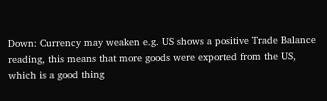Down: Currency may weaken e.g. US shows a positive Trade Balance reading, this means that more goods were exported from the US, which is a good thing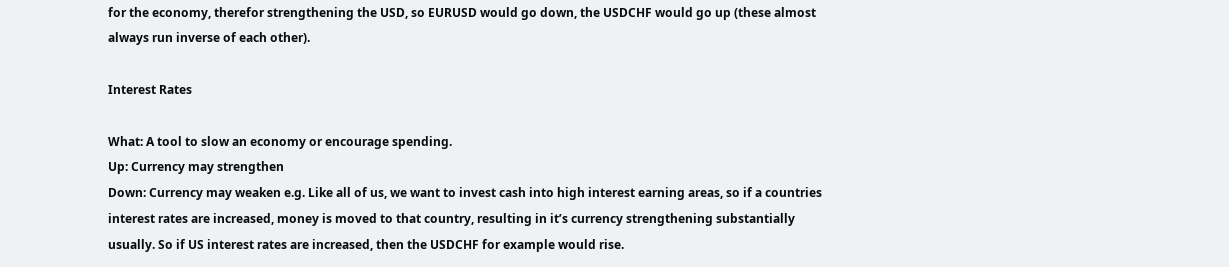for the economy, therefor strengthening the USD, so EURUSD would go down, the USDCHF would go up (these almost always run inverse of each other).

Interest Rates

What: A tool to slow an economy or encourage spending.
Up: Currency may strengthen
Down: Currency may weaken e.g. Like all of us, we want to invest cash into high interest earning areas, so if a countries interest rates are increased, money is moved to that country, resulting in it’s currency strengthening substantially usually. So if US interest rates are increased, then the USDCHF for example would rise.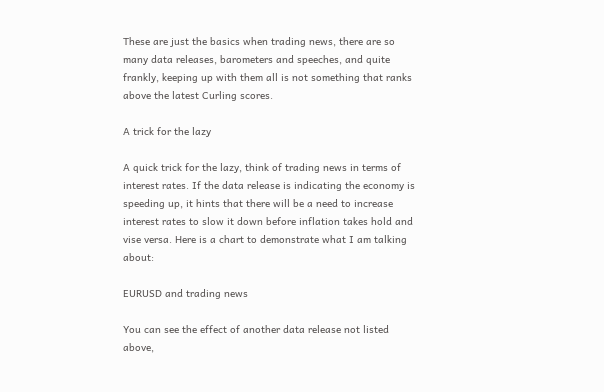These are just the basics when trading news, there are so many data releases, barometers and speeches, and quite frankly, keeping up with them all is not something that ranks above the latest Curling scores.

A trick for the lazy

A quick trick for the lazy, think of trading news in terms of interest rates. If the data release is indicating the economy is speeding up, it hints that there will be a need to increase interest rates to slow it down before inflation takes hold and vise versa. Here is a chart to demonstrate what I am talking about:

EURUSD and trading news

You can see the effect of another data release not listed above,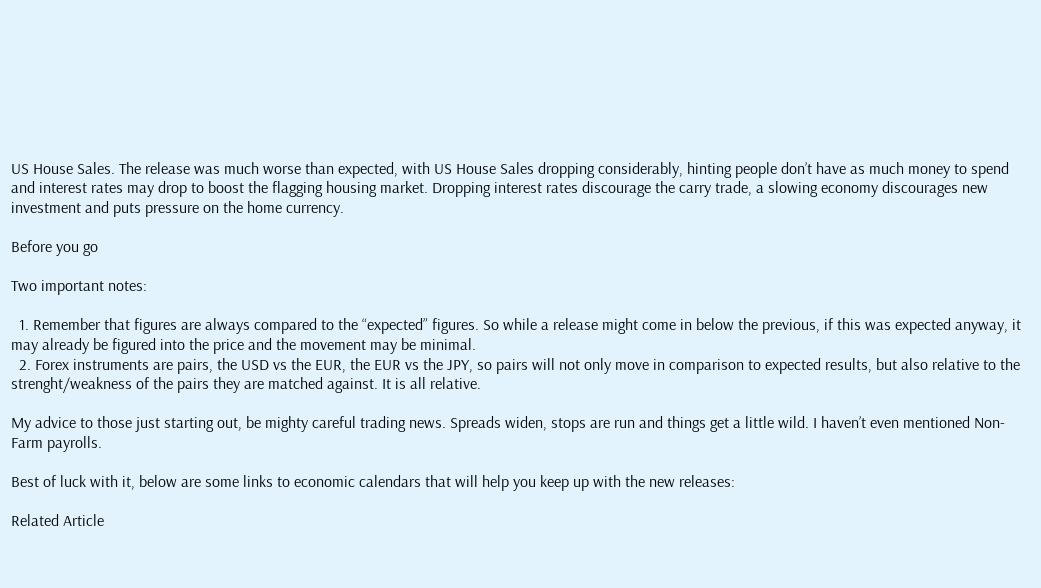US House Sales. The release was much worse than expected, with US House Sales dropping considerably, hinting people don’t have as much money to spend and interest rates may drop to boost the flagging housing market. Dropping interest rates discourage the carry trade, a slowing economy discourages new investment and puts pressure on the home currency.

Before you go

Two important notes:

  1. Remember that figures are always compared to the “expected” figures. So while a release might come in below the previous, if this was expected anyway, it may already be figured into the price and the movement may be minimal.
  2. Forex instruments are pairs, the USD vs the EUR, the EUR vs the JPY, so pairs will not only move in comparison to expected results, but also relative to the strenght/weakness of the pairs they are matched against. It is all relative.

My advice to those just starting out, be mighty careful trading news. Spreads widen, stops are run and things get a little wild. I haven’t even mentioned Non-Farm payrolls.

Best of luck with it, below are some links to economic calendars that will help you keep up with the new releases:

Related Article